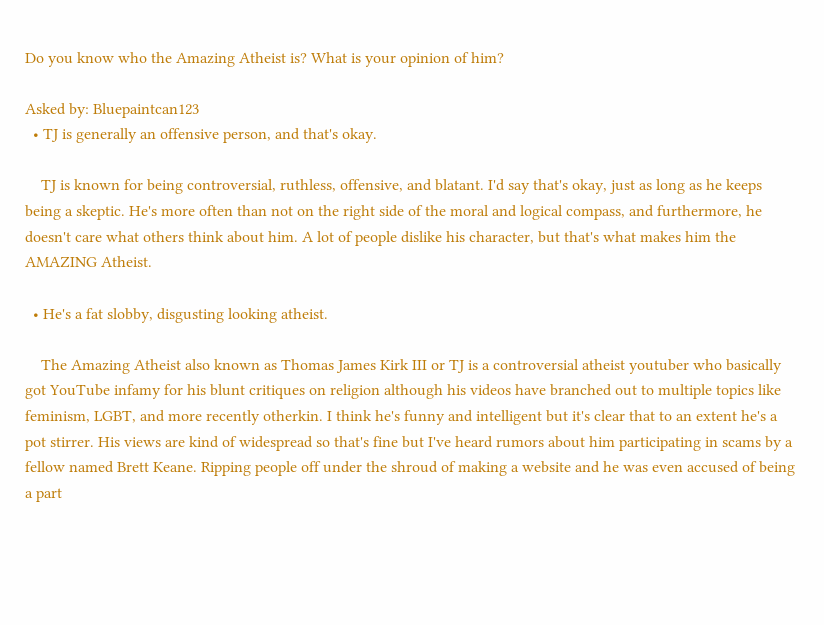Do you know who the Amazing Atheist is? What is your opinion of him?

Asked by: Bluepaintcan123
  • TJ is generally an offensive person, and that's okay.

    TJ is known for being controversial, ruthless, offensive, and blatant. I'd say that's okay, just as long as he keeps being a skeptic. He's more often than not on the right side of the moral and logical compass, and furthermore, he doesn't care what others think about him. A lot of people dislike his character, but that's what makes him the AMAZING Atheist.

  • He's a fat slobby, disgusting looking atheist.

    The Amazing Atheist also known as Thomas James Kirk III or TJ is a controversial atheist youtuber who basically got YouTube infamy for his blunt critiques on religion although his videos have branched out to multiple topics like feminism, LGBT, and more recently otherkin. I think he's funny and intelligent but it's clear that to an extent he's a pot stirrer. His views are kind of widespread so that's fine but I've heard rumors about him participating in scams by a fellow named Brett Keane. Ripping people off under the shroud of making a website and he was even accused of being a part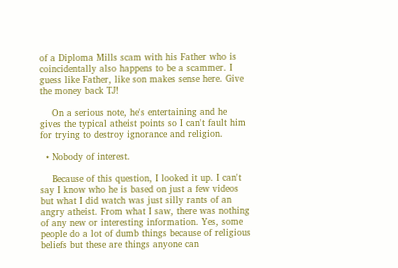of a Diploma Mills scam with his Father who is coincidentally also happens to be a scammer. I guess like Father, like son makes sense here. Give the money back TJ!

    On a serious note, he's entertaining and he gives the typical atheist points so I can't fault him for trying to destroy ignorance and religion.

  • Nobody of interest.

    Because of this question, I looked it up. I can't say I know who he is based on just a few videos but what I did watch was just silly rants of an angry atheist. From what I saw, there was nothing of any new or interesting information. Yes, some people do a lot of dumb things because of religious beliefs but these are things anyone can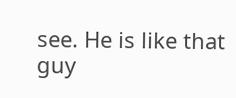see. He is like that guy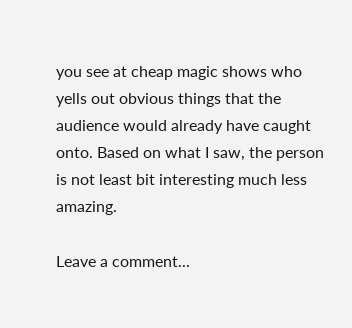you see at cheap magic shows who yells out obvious things that the audience would already have caught onto. Based on what I saw, the person is not least bit interesting much less amazing.

Leave a comment...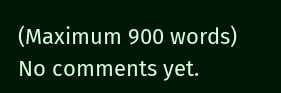(Maximum 900 words)
No comments yet.